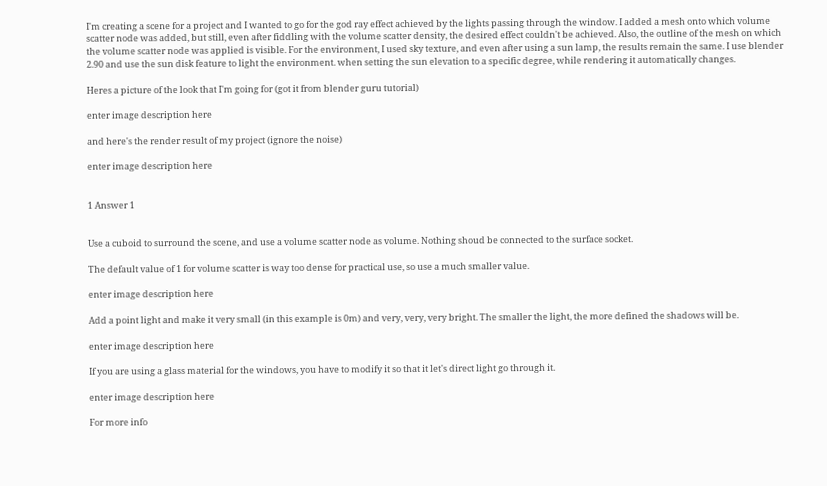I'm creating a scene for a project and I wanted to go for the god ray effect achieved by the lights passing through the window. I added a mesh onto which volume scatter node was added, but still, even after fiddling with the volume scatter density, the desired effect couldn't be achieved. Also, the outline of the mesh on which the volume scatter node was applied is visible. For the environment, I used sky texture, and even after using a sun lamp, the results remain the same. I use blender 2.90 and use the sun disk feature to light the environment. when setting the sun elevation to a specific degree, while rendering it automatically changes.

Heres a picture of the look that I'm going for (got it from blender guru tutorial)

enter image description here

and here's the render result of my project (ignore the noise)

enter image description here


1 Answer 1


Use a cuboid to surround the scene, and use a volume scatter node as volume. Nothing shoud be connected to the surface socket.

The default value of 1 for volume scatter is way too dense for practical use, so use a much smaller value.

enter image description here

Add a point light and make it very small (in this example is 0m) and very, very, very bright. The smaller the light, the more defined the shadows will be.

enter image description here

If you are using a glass material for the windows, you have to modify it so that it let's direct light go through it.

enter image description here

For more info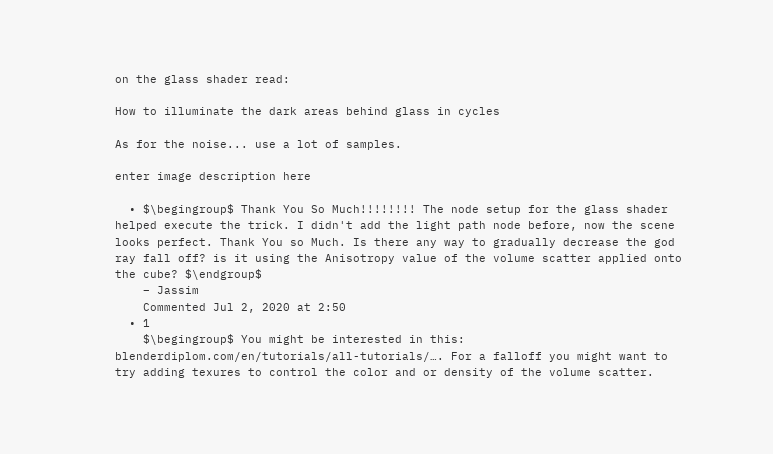on the glass shader read:

How to illuminate the dark areas behind glass in cycles

As for the noise... use a lot of samples.

enter image description here

  • $\begingroup$ Thank You So Much!!!!!!!! The node setup for the glass shader helped execute the trick. I didn't add the light path node before, now the scene looks perfect. Thank You so Much. Is there any way to gradually decrease the god ray fall off? is it using the Anisotropy value of the volume scatter applied onto the cube? $\endgroup$
    – Jassim
    Commented Jul 2, 2020 at 2:50
  • 1
    $\begingroup$ You might be interested in this: blenderdiplom.com/en/tutorials/all-tutorials/…. For a falloff you might want to try adding texures to control the color and or density of the volume scatter.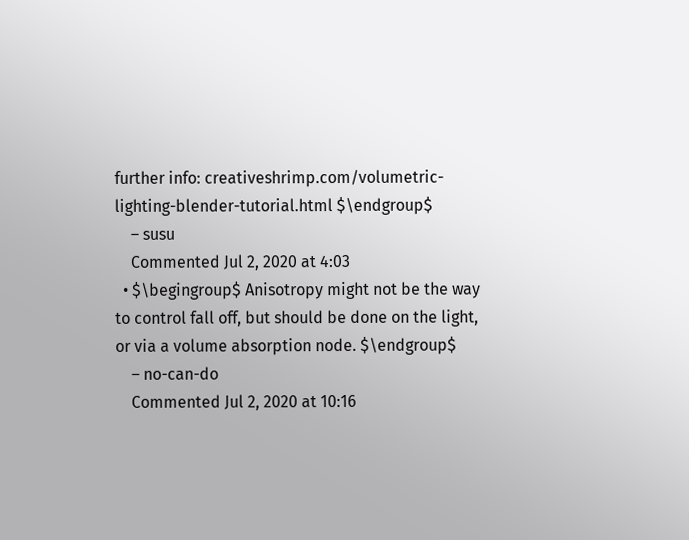further info: creativeshrimp.com/volumetric-lighting-blender-tutorial.html $\endgroup$
    – susu
    Commented Jul 2, 2020 at 4:03
  • $\begingroup$ Anisotropy might not be the way to control fall off, but should be done on the light, or via a volume absorption node. $\endgroup$
    – no-can-do
    Commented Jul 2, 2020 at 10:16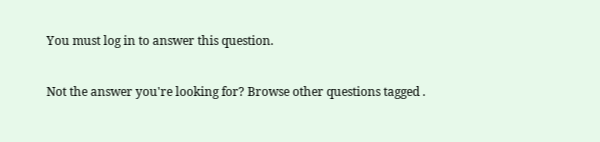You must log in to answer this question.

Not the answer you're looking for? Browse other questions tagged .